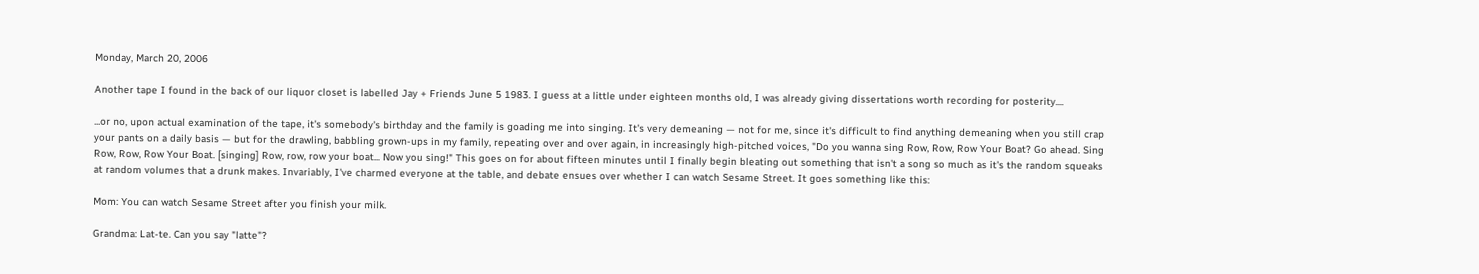Monday, March 20, 2006

Another tape I found in the back of our liquor closet is labelled Jay + Friends June 5 1983. I guess at a little under eighteen months old, I was already giving dissertations worth recording for posterity....

...or no, upon actual examination of the tape, it's somebody's birthday and the family is goading me into singing. It's very demeaning — not for me, since it's difficult to find anything demeaning when you still crap your pants on a daily basis — but for the drawling, babbling grown-ups in my family, repeating over and over again, in increasingly high-pitched voices, "Do you wanna sing Row, Row, Row Your Boat? Go ahead. Sing Row, Row, Row Your Boat. [singing] Row, row, row your boat... Now you sing!" This goes on for about fifteen minutes until I finally begin bleating out something that isn't a song so much as it's the random squeaks at random volumes that a drunk makes. Invariably, I've charmed everyone at the table, and debate ensues over whether I can watch Sesame Street. It goes something like this:

Mom: You can watch Sesame Street after you finish your milk.

Grandma: Lat-te. Can you say "latte"?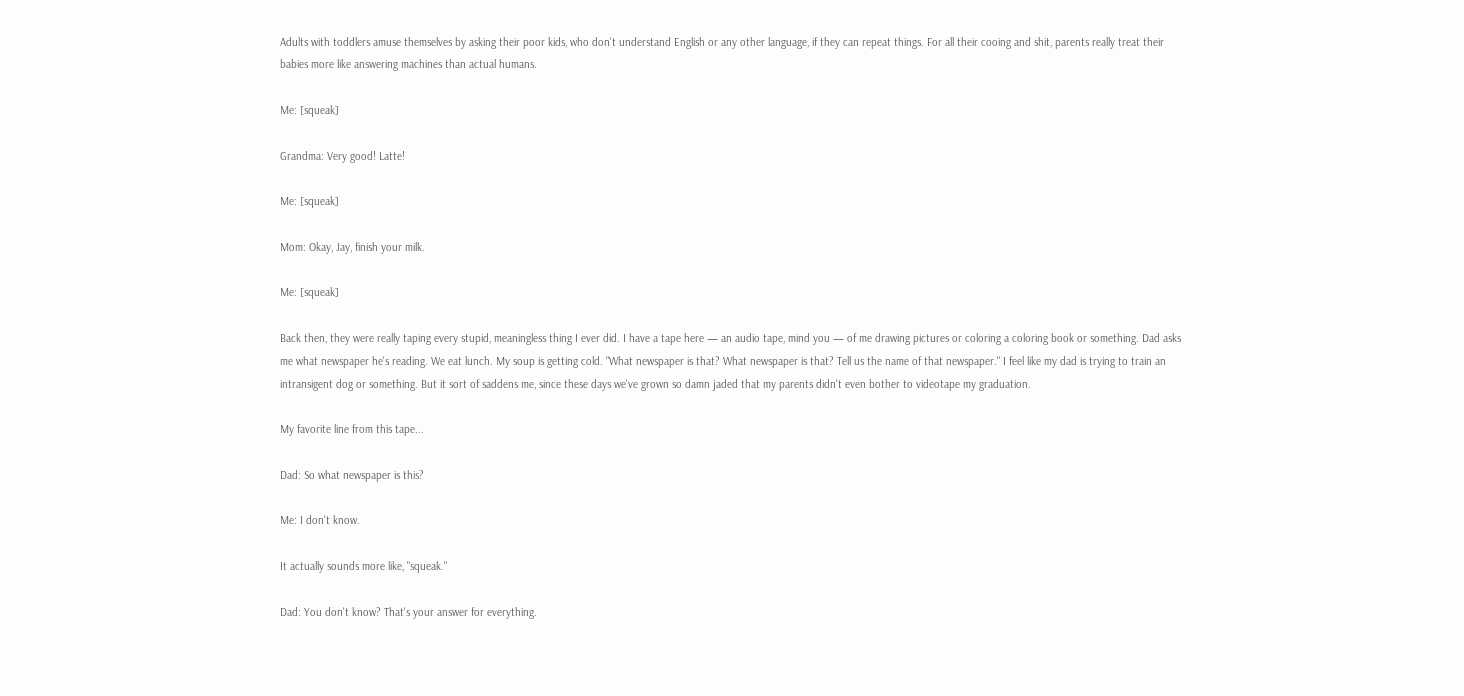Adults with toddlers amuse themselves by asking their poor kids, who don't understand English or any other language, if they can repeat things. For all their cooing and shit, parents really treat their babies more like answering machines than actual humans.

Me: [squeak]

Grandma: Very good! Latte!

Me: [squeak]

Mom: Okay, Jay, finish your milk.

Me: [squeak]

Back then, they were really taping every stupid, meaningless thing I ever did. I have a tape here — an audio tape, mind you — of me drawing pictures or coloring a coloring book or something. Dad asks me what newspaper he's reading. We eat lunch. My soup is getting cold. "What newspaper is that? What newspaper is that? Tell us the name of that newspaper." I feel like my dad is trying to train an intransigent dog or something. But it sort of saddens me, since these days we've grown so damn jaded that my parents didn't even bother to videotape my graduation.

My favorite line from this tape...

Dad: So what newspaper is this?

Me: I don't know.

It actually sounds more like, "squeak."

Dad: You don't know? That's your answer for everything.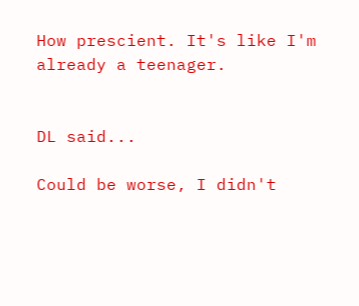How prescient. It's like I'm already a teenager.


DL said...

Could be worse, I didn't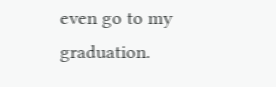even go to my graduation.